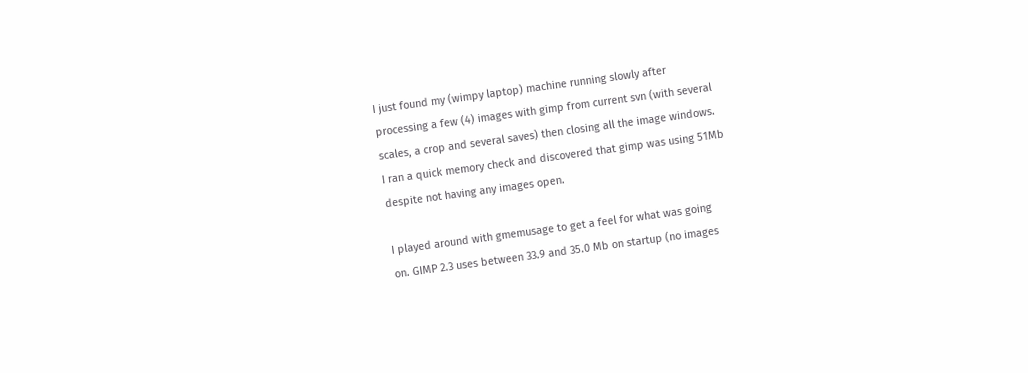I just found my (wimpy laptop) machine running slowly after
processing a few (4) images with gimp from current svn (with several
scales, a crop and several saves) then closing all the image windows.
I ran a quick memory check and discovered that gimp was using 51Mb
despite not having any images open.

I played around with gmemusage to get a feel for what was going
on. GIMP 2.3 uses between 33.9 and 35.0 Mb on startup (no images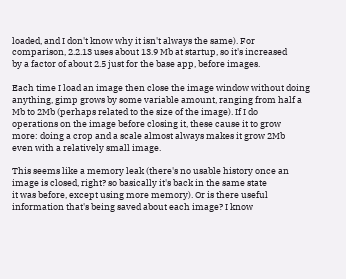loaded, and I don't know why it isn't always the same). For
comparison, 2.2.13 uses about 13.9 Mb at startup, so it's increased
by a factor of about 2.5 just for the base app, before images.

Each time I load an image then close the image window without doing
anything, gimp grows by some variable amount, ranging from half a
Mb to 2Mb (perhaps related to the size of the image). If I do
operations on the image before closing it, these cause it to grow
more: doing a crop and a scale almost always makes it grow 2Mb
even with a relatively small image.

This seems like a memory leak (there's no usable history once an
image is closed, right? so basically it's back in the same state
it was before, except using more memory). Or is there useful
information that's being saved about each image? I know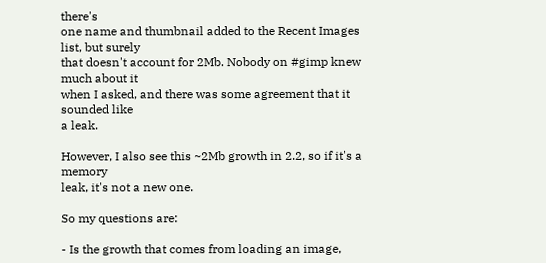there's
one name and thumbnail added to the Recent Images list, but surely
that doesn't account for 2Mb. Nobody on #gimp knew much about it
when I asked, and there was some agreement that it sounded like
a leak.

However, I also see this ~2Mb growth in 2.2, so if it's a memory
leak, it's not a new one.

So my questions are:

- Is the growth that comes from loading an image,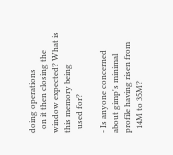doing operations
  on it then closing the window expected? What is this memory being
  used for?

- Is anyone concerned about gimp's minimal profile having risen from
  14M to 35M?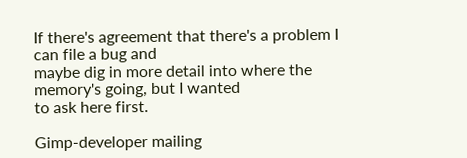If there's agreement that there's a problem I can file a bug and
maybe dig in more detail into where the memory's going, but I wanted
to ask here first.

Gimp-developer mailing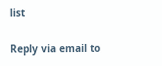list

Reply via email to